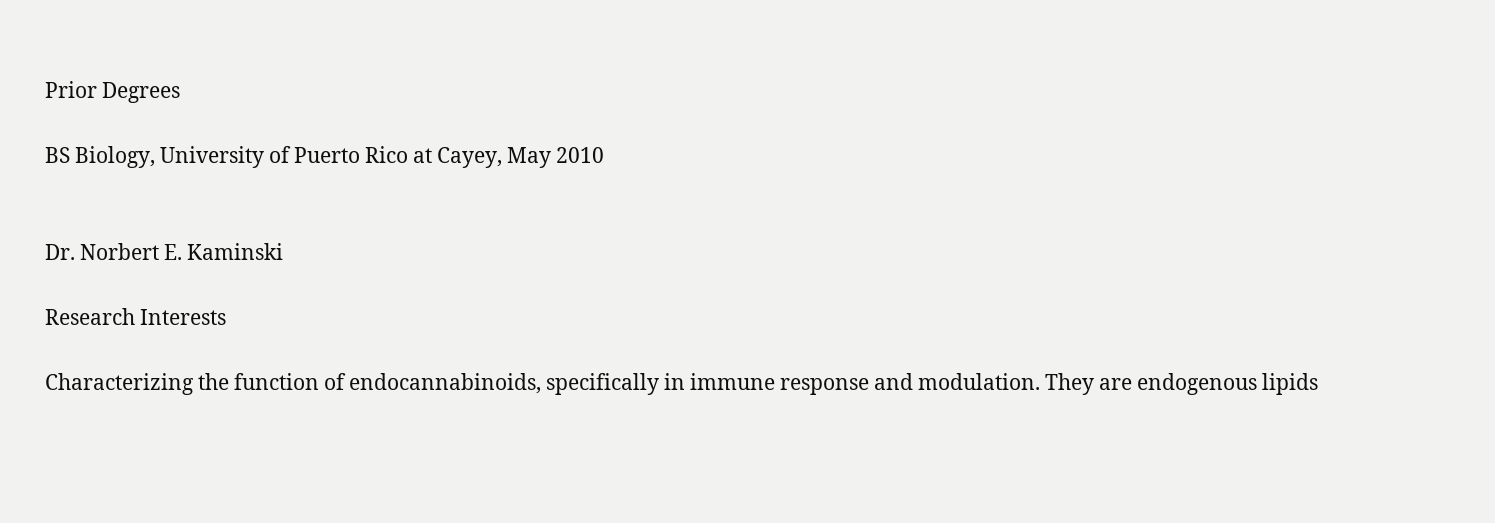Prior Degrees

BS Biology, University of Puerto Rico at Cayey, May 2010


Dr. Norbert E. Kaminski

Research Interests

Characterizing the function of endocannabinoids, specifically in immune response and modulation. They are endogenous lipids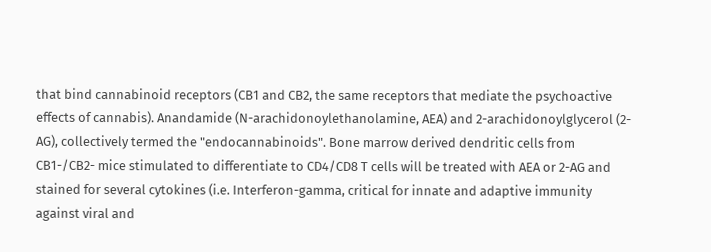that bind cannabinoid receptors (CB1 and CB2, the same receptors that mediate the psychoactive effects of cannabis). Anandamide (N-arachidonoylethanolamine, AEA) and 2-arachidonoylglycerol (2-AG), collectively termed the "endocannabinoids". Bone marrow derived dendritic cells from CB1-/CB2- mice stimulated to differentiate to CD4/CD8 T cells will be treated with AEA or 2-AG and stained for several cytokines (i.e. Interferon-gamma, critical for innate and adaptive immunity against viral and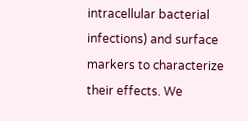intracellular bacterial infections) and surface markers to characterize their effects. We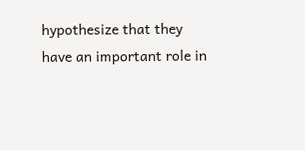hypothesize that they
have an important role in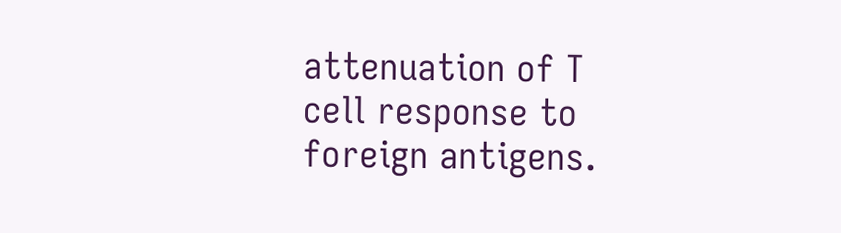attenuation of T cell response to foreign antigens.